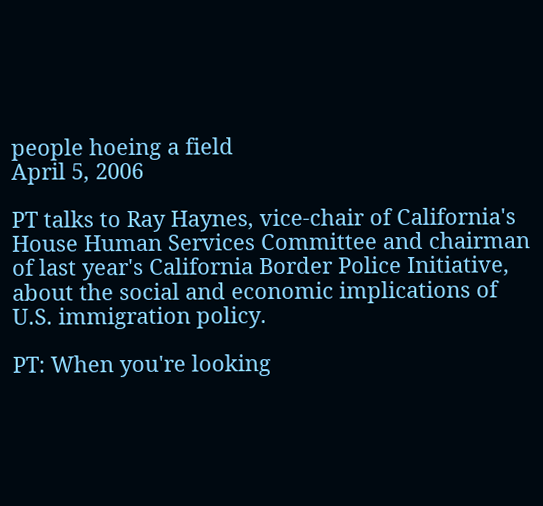people hoeing a field
April 5, 2006

PT talks to Ray Haynes, vice-chair of California's House Human Services Committee and chairman of last year's California Border Police Initiative, about the social and economic implications of U.S. immigration policy.

PT: When you're looking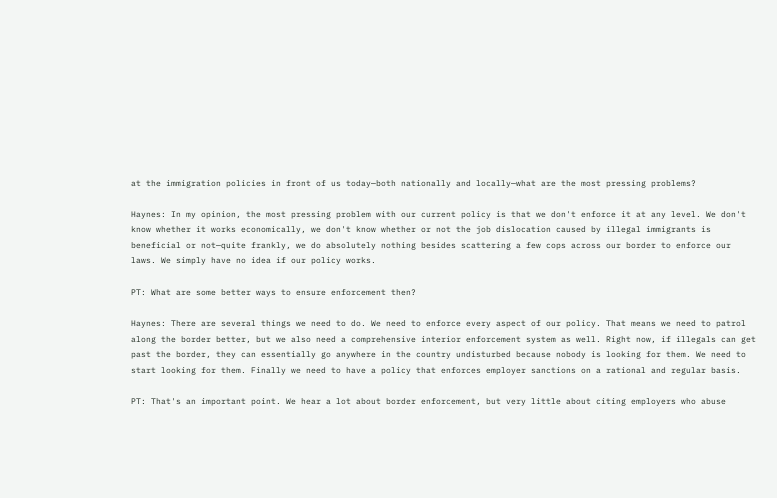at the immigration policies in front of us today—both nationally and locally—what are the most pressing problems?

Haynes: In my opinion, the most pressing problem with our current policy is that we don't enforce it at any level. We don't know whether it works economically, we don't know whether or not the job dislocation caused by illegal immigrants is beneficial or not—quite frankly, we do absolutely nothing besides scattering a few cops across our border to enforce our laws. We simply have no idea if our policy works.

PT: What are some better ways to ensure enforcement then?

Haynes: There are several things we need to do. We need to enforce every aspect of our policy. That means we need to patrol along the border better, but we also need a comprehensive interior enforcement system as well. Right now, if illegals can get past the border, they can essentially go anywhere in the country undisturbed because nobody is looking for them. We need to start looking for them. Finally we need to have a policy that enforces employer sanctions on a rational and regular basis.

PT: That's an important point. We hear a lot about border enforcement, but very little about citing employers who abuse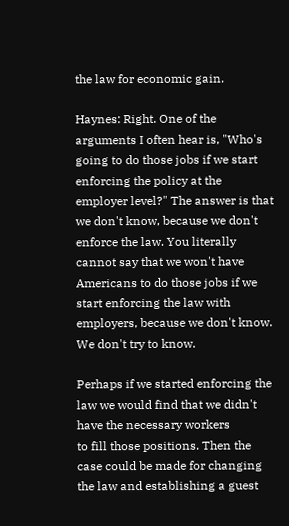the law for economic gain.

Haynes: Right. One of the arguments I often hear is, "Who's going to do those jobs if we start enforcing the policy at the employer level?" The answer is that we don't know, because we don't enforce the law. You literally cannot say that we won't have Americans to do those jobs if we start enforcing the law with employers, because we don't know. We don't try to know.

Perhaps if we started enforcing the law we would find that we didn't have the necessary workers
to fill those positions. Then the case could be made for changing the law and establishing a guest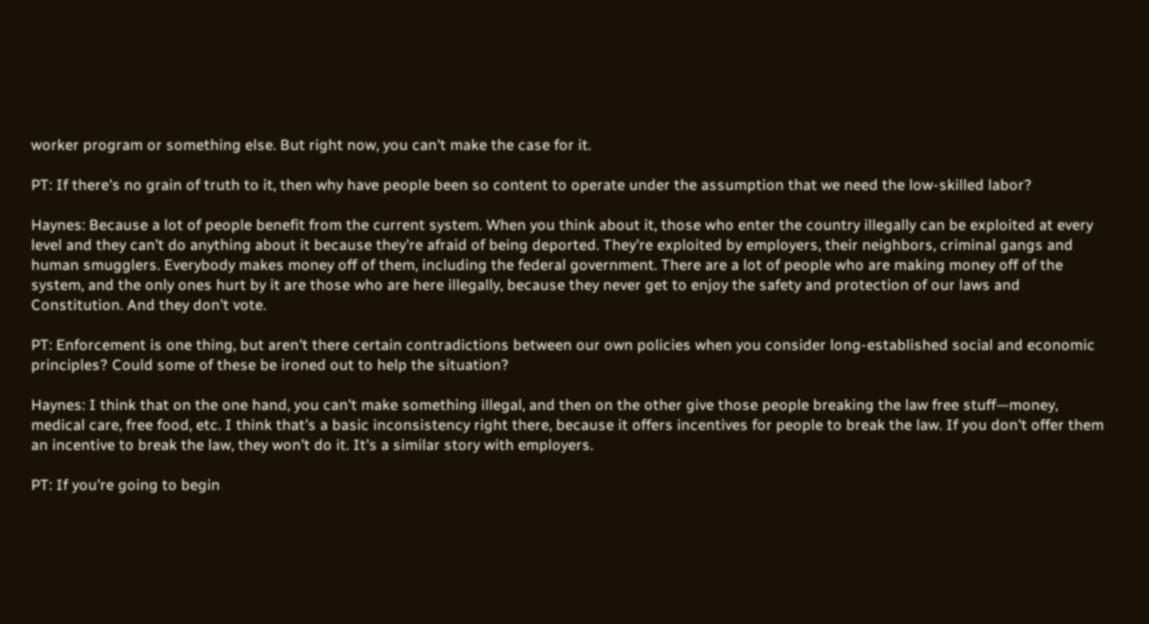worker program or something else. But right now, you can't make the case for it.

PT: If there's no grain of truth to it, then why have people been so content to operate under the assumption that we need the low-skilled labor?

Haynes: Because a lot of people benefit from the current system. When you think about it, those who enter the country illegally can be exploited at every level and they can't do anything about it because they're afraid of being deported. They're exploited by employers, their neighbors, criminal gangs and human smugglers. Everybody makes money off of them, including the federal government. There are a lot of people who are making money off of the system, and the only ones hurt by it are those who are here illegally, because they never get to enjoy the safety and protection of our laws and Constitution. And they don't vote.

PT: Enforcement is one thing, but aren't there certain contradictions between our own policies when you consider long-established social and economic principles? Could some of these be ironed out to help the situation?

Haynes: I think that on the one hand, you can't make something illegal, and then on the other give those people breaking the law free stuff—money, medical care, free food, etc. I think that's a basic inconsistency right there, because it offers incentives for people to break the law. If you don't offer them an incentive to break the law, they won't do it. It's a similar story with employers.

PT: If you're going to begin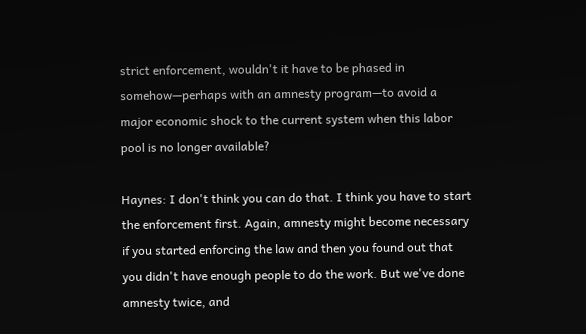strict enforcement, wouldn't it have to be phased in somehow—perhaps with an amnesty program—to avoid a major economic shock to the current system when this labor pool is no longer available?

Haynes: I don't think you can do that. I think you have to start the enforcement first. Again, amnesty might become necessary if you started enforcing the law and then you found out that you didn't have enough people to do the work. But we've done amnesty twice, and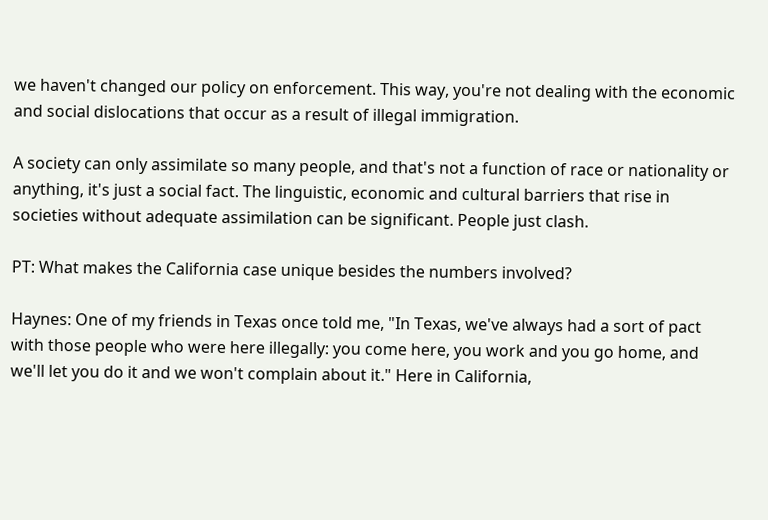we haven't changed our policy on enforcement. This way, you're not dealing with the economic and social dislocations that occur as a result of illegal immigration.

A society can only assimilate so many people, and that's not a function of race or nationality or anything, it's just a social fact. The linguistic, economic and cultural barriers that rise in societies without adequate assimilation can be significant. People just clash.

PT: What makes the California case unique besides the numbers involved?

Haynes: One of my friends in Texas once told me, "In Texas, we've always had a sort of pact with those people who were here illegally: you come here, you work and you go home, and we'll let you do it and we won't complain about it." Here in California,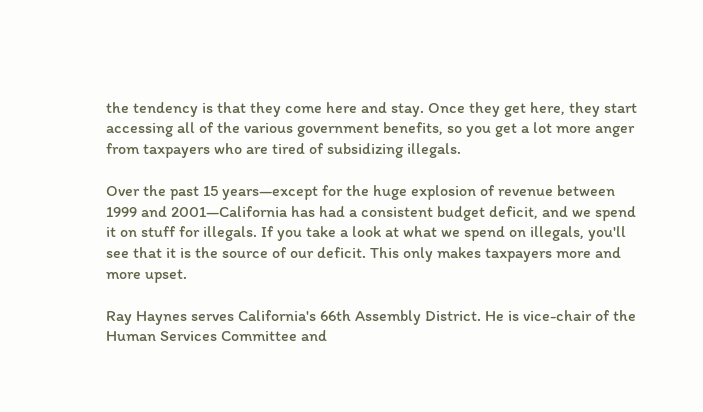the tendency is that they come here and stay. Once they get here, they start accessing all of the various government benefits, so you get a lot more anger from taxpayers who are tired of subsidizing illegals.

Over the past 15 years—except for the huge explosion of revenue between 1999 and 2001—California has had a consistent budget deficit, and we spend it on stuff for illegals. If you take a look at what we spend on illegals, you'll see that it is the source of our deficit. This only makes taxpayers more and more upset.

Ray Haynes serves California's 66th Assembly District. He is vice-chair of the Human Services Committee and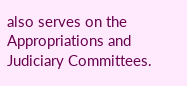also serves on the Appropriations and Judiciary Committees.